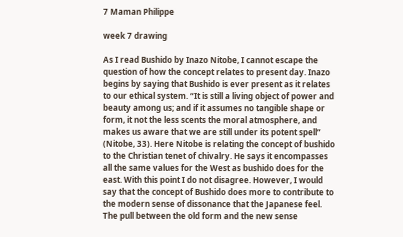7 Maman Philippe

week 7 drawing

As I read Bushido by Inazo Nitobe, I cannot escape the question of how the concept relates to present day. Inazo begins by saying that Bushido is ever present as it relates to our ethical system. “It is still a living object of power and beauty among us; and if it assumes no tangible shape or form, it not the less scents the moral atmosphere, and makes us aware that we are still under its potent spell” (Nitobe, 33). Here Nitobe is relating the concept of bushido to the Christian tenet of chivalry. He says it encompasses all the same values for the West as bushido does for the east. With this point I do not disagree. However, I would say that the concept of Bushido does more to contribute to the modern sense of dissonance that the Japanese feel. The pull between the old form and the new sense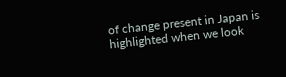of change present in Japan is highlighted when we look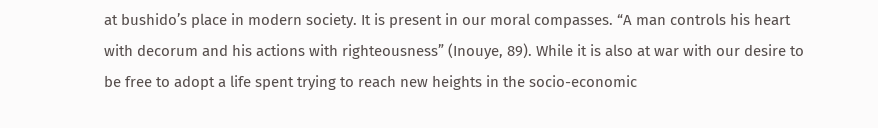at bushido’s place in modern society. It is present in our moral compasses. “A man controls his heart with decorum and his actions with righteousness” (Inouye, 89). While it is also at war with our desire to be free to adopt a life spent trying to reach new heights in the socio-economic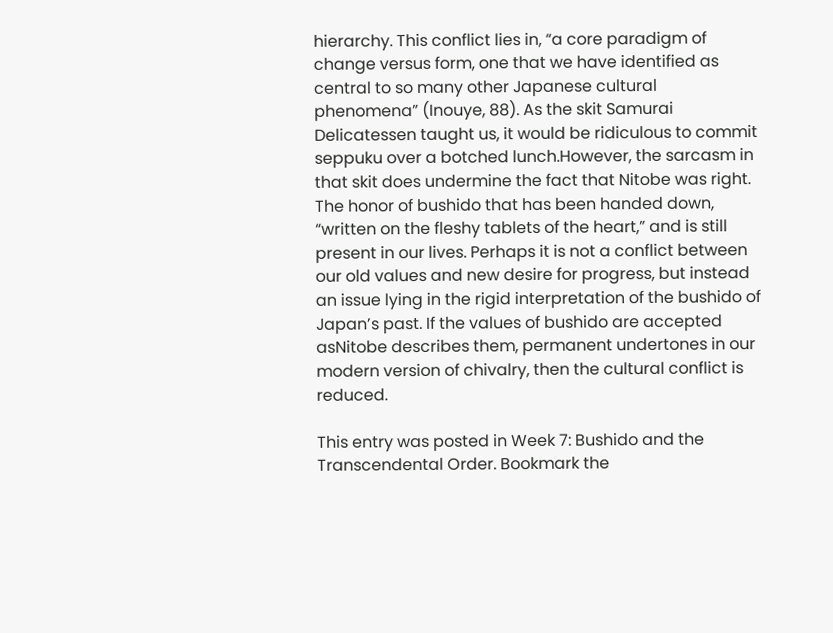hierarchy. This conflict lies in, “a core paradigm of change versus form, one that we have identified as central to so many other Japanese cultural phenomena” (Inouye, 88). As the skit Samurai Delicatessen taught us, it would be ridiculous to commit seppuku over a botched lunch.However, the sarcasm in that skit does undermine the fact that Nitobe was right. The honor of bushido that has been handed down, “written on the fleshy tablets of the heart,” and is still present in our lives. Perhaps it is not a conflict between our old values and new desire for progress, but instead an issue lying in the rigid interpretation of the bushido of Japan’s past. If the values of bushido are accepted asNitobe describes them, permanent undertones in our modern version of chivalry, then the cultural conflict is reduced.

This entry was posted in Week 7: Bushido and the Transcendental Order. Bookmark the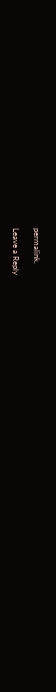permalink.

Leave a Reply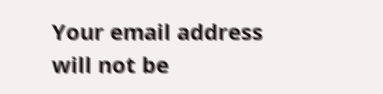Your email address will not be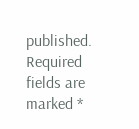published. Required fields are marked *